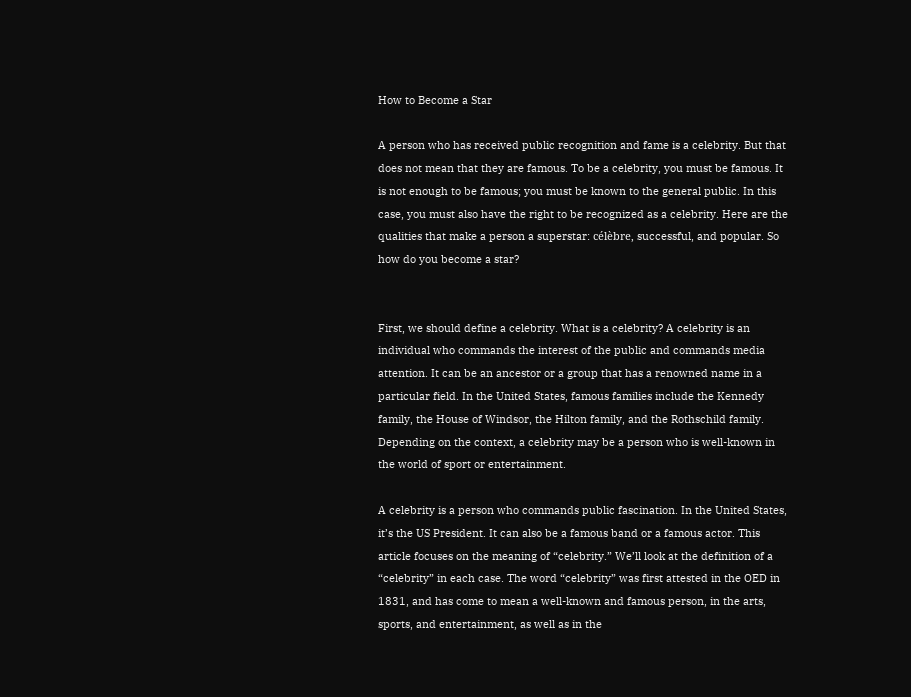How to Become a Star

A person who has received public recognition and fame is a celebrity. But that does not mean that they are famous. To be a celebrity, you must be famous. It is not enough to be famous; you must be known to the general public. In this case, you must also have the right to be recognized as a celebrity. Here are the qualities that make a person a superstar: célèbre, successful, and popular. So how do you become a star?


First, we should define a celebrity. What is a celebrity? A celebrity is an individual who commands the interest of the public and commands media attention. It can be an ancestor or a group that has a renowned name in a particular field. In the United States, famous families include the Kennedy family, the House of Windsor, the Hilton family, and the Rothschild family. Depending on the context, a celebrity may be a person who is well-known in the world of sport or entertainment.

A celebrity is a person who commands public fascination. In the United States, it’s the US President. It can also be a famous band or a famous actor. This article focuses on the meaning of “celebrity.” We’ll look at the definition of a “celebrity” in each case. The word “celebrity” was first attested in the OED in 1831, and has come to mean a well-known and famous person, in the arts, sports, and entertainment, as well as in the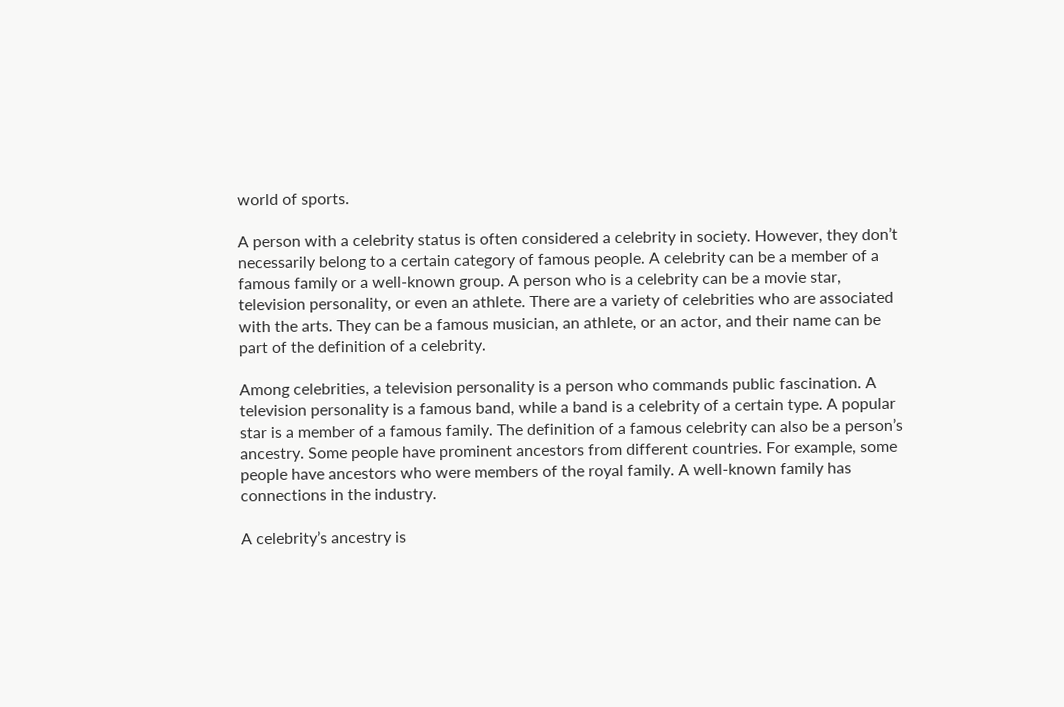world of sports.

A person with a celebrity status is often considered a celebrity in society. However, they don’t necessarily belong to a certain category of famous people. A celebrity can be a member of a famous family or a well-known group. A person who is a celebrity can be a movie star, television personality, or even an athlete. There are a variety of celebrities who are associated with the arts. They can be a famous musician, an athlete, or an actor, and their name can be part of the definition of a celebrity.

Among celebrities, a television personality is a person who commands public fascination. A television personality is a famous band, while a band is a celebrity of a certain type. A popular star is a member of a famous family. The definition of a famous celebrity can also be a person’s ancestry. Some people have prominent ancestors from different countries. For example, some people have ancestors who were members of the royal family. A well-known family has connections in the industry.

A celebrity’s ancestry is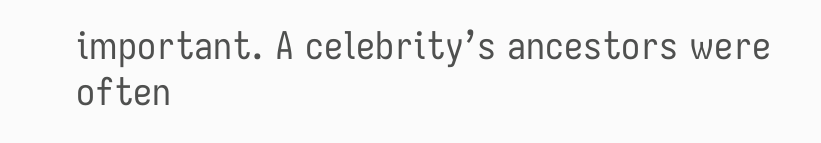important. A celebrity’s ancestors were often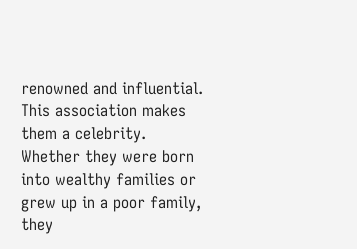renowned and influential. This association makes them a celebrity. Whether they were born into wealthy families or grew up in a poor family, they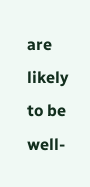are likely to be well-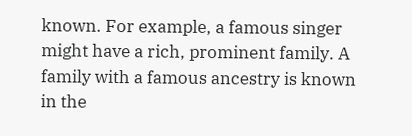known. For example, a famous singer might have a rich, prominent family. A family with a famous ancestry is known in the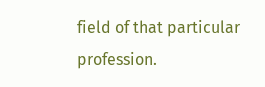field of that particular profession.